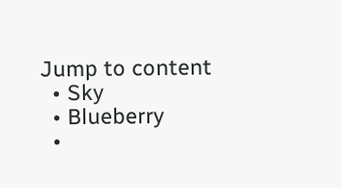Jump to content
  • Sky
  • Blueberry
  •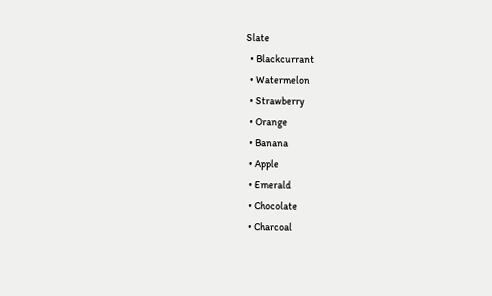Slate
  • Blackcurrant
  • Watermelon
  • Strawberry
  • Orange
  • Banana
  • Apple
  • Emerald
  • Chocolate
  • Charcoal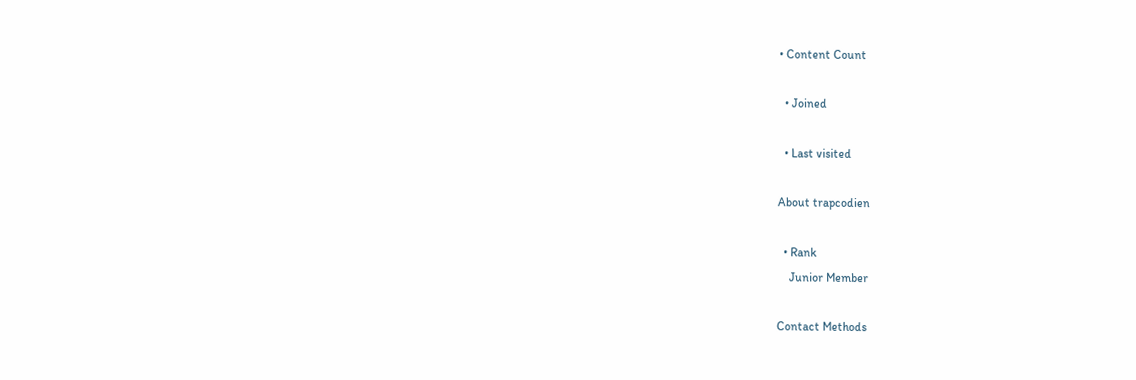• Content Count

  • Joined

  • Last visited

About trapcodien

  • Rank
    Junior Member

Contact Methods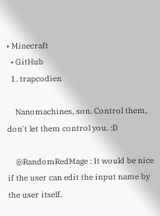• Minecraft
  • GitHub
  1. trapcodien

    Nanomachines, son. Control them, don't let them control you. :D

    @RandomRedMage : It would be nice if the user can edit the input name by the user itself.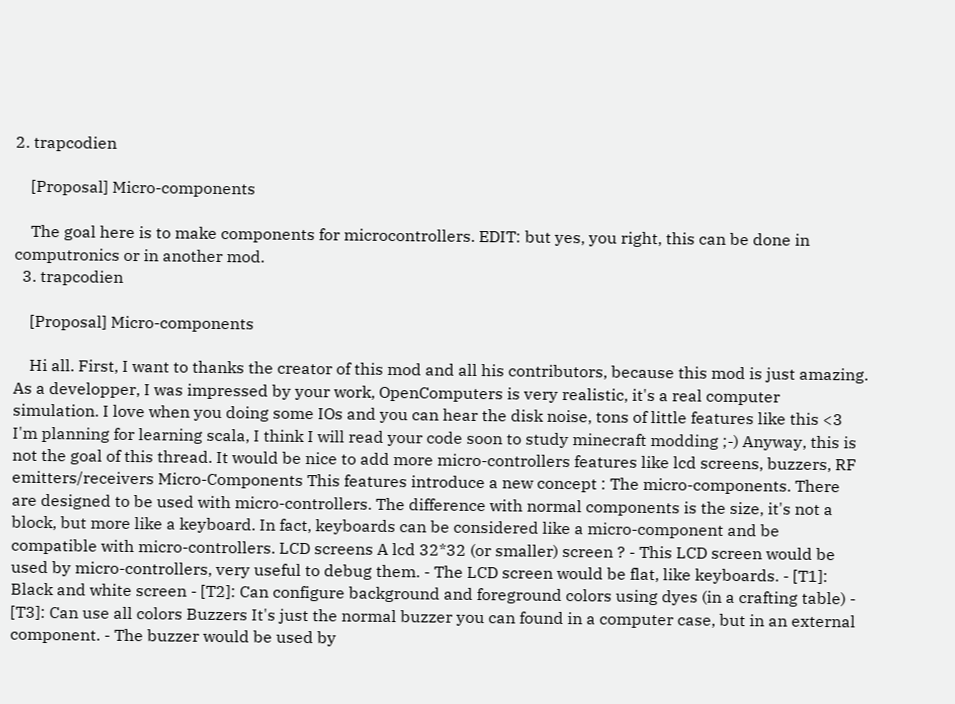2. trapcodien

    [Proposal] Micro-components

    The goal here is to make components for microcontrollers. EDIT: but yes, you right, this can be done in computronics or in another mod.
  3. trapcodien

    [Proposal] Micro-components

    Hi all. First, I want to thanks the creator of this mod and all his contributors, because this mod is just amazing. As a developper, I was impressed by your work, OpenComputers is very realistic, it's a real computer simulation. I love when you doing some IOs and you can hear the disk noise, tons of little features like this <3 I'm planning for learning scala, I think I will read your code soon to study minecraft modding ;-) Anyway, this is not the goal of this thread. It would be nice to add more micro-controllers features like lcd screens, buzzers, RF emitters/receivers Micro-Components This features introduce a new concept : The micro-components. There are designed to be used with micro-controllers. The difference with normal components is the size, it's not a block, but more like a keyboard. In fact, keyboards can be considered like a micro-component and be compatible with micro-controllers. LCD screens A lcd 32*32 (or smaller) screen ? - This LCD screen would be used by micro-controllers, very useful to debug them. - The LCD screen would be flat, like keyboards. - [T1]: Black and white screen - [T2]: Can configure background and foreground colors using dyes (in a crafting table) - [T3]: Can use all colors Buzzers It's just the normal buzzer you can found in a computer case, but in an external component. - The buzzer would be used by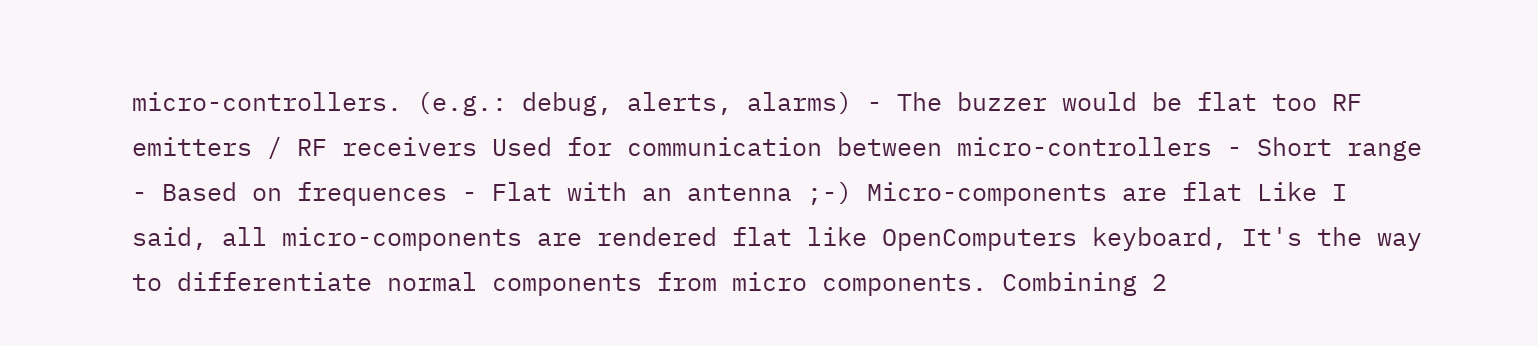micro-controllers. (e.g.: debug, alerts, alarms) - The buzzer would be flat too RF emitters / RF receivers Used for communication between micro-controllers - Short range - Based on frequences - Flat with an antenna ;-) Micro-components are flat Like I said, all micro-components are rendered flat like OpenComputers keyboard, It's the way to differentiate normal components from micro components. Combining 2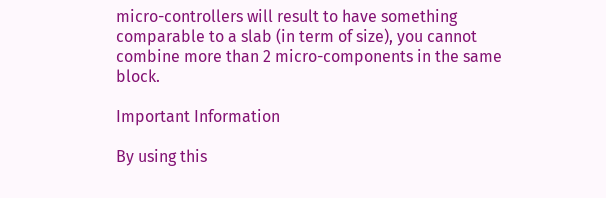micro-controllers will result to have something comparable to a slab (in term of size), you cannot combine more than 2 micro-components in the same block.

Important Information

By using this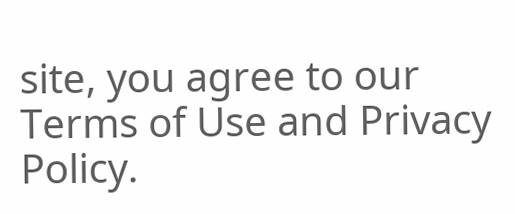site, you agree to our Terms of Use and Privacy Policy.